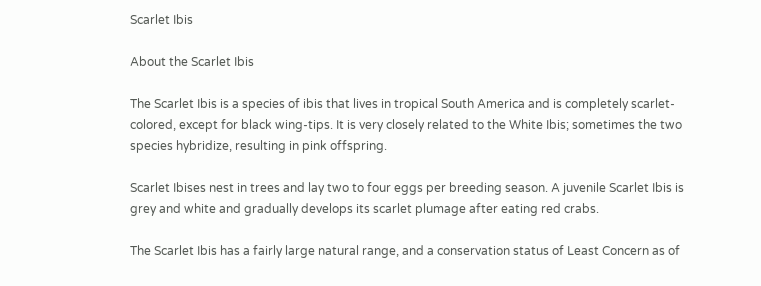Scarlet Ibis

About the Scarlet Ibis

The Scarlet Ibis is a species of ibis that lives in tropical South America and is completely scarlet-colored, except for black wing-tips. It is very closely related to the White Ibis; sometimes the two species hybridize, resulting in pink offspring.

Scarlet Ibises nest in trees and lay two to four eggs per breeding season. A juvenile Scarlet Ibis is grey and white and gradually develops its scarlet plumage after eating red crabs.

The Scarlet Ibis has a fairly large natural range, and a conservation status of Least Concern as of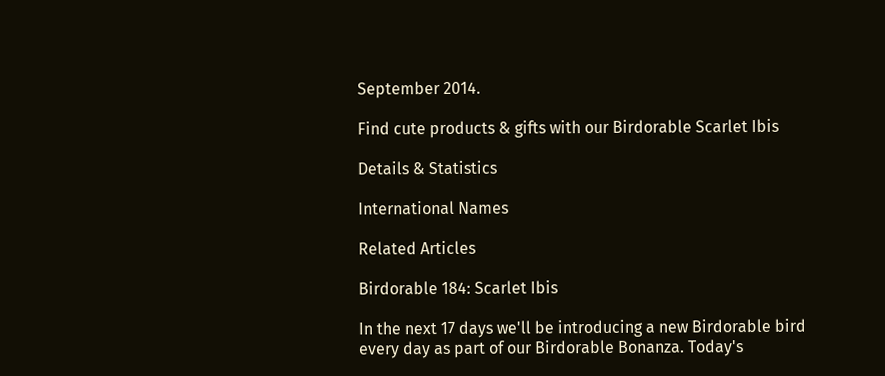September 2014.

Find cute products & gifts with our Birdorable Scarlet Ibis

Details & Statistics

International Names

Related Articles

Birdorable 184: Scarlet Ibis

In the next 17 days we'll be introducing a new Birdorable bird every day as part of our Birdorable Bonanza. Today's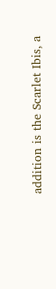addition is the Scarlet Ibis, a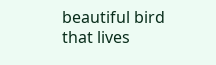beautiful bird that lives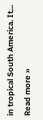in tropical South America. It...  Read more »